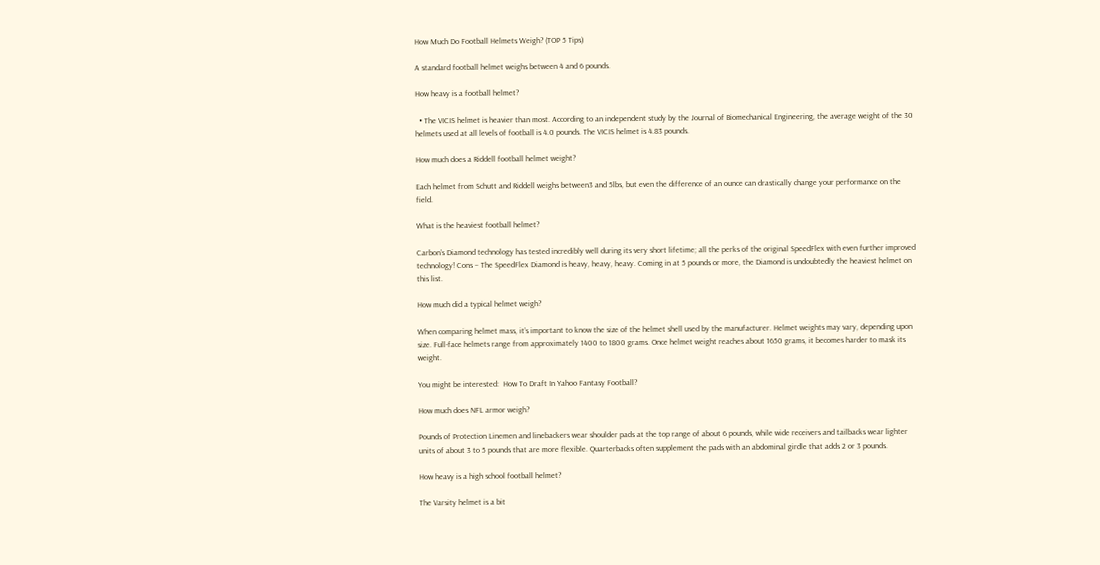How Much Do Football Helmets Weigh? (TOP 5 Tips)

A standard football helmet weighs between 4 and 6 pounds.

How heavy is a football helmet?

  • The VICIS helmet is heavier than most. According to an independent study by the Journal of Biomechanical Engineering, the average weight of the 30 helmets used at all levels of football is 4.0 pounds. The VICIS helmet is 4.83 pounds.

How much does a Riddell football helmet weight?

Each helmet from Schutt and Riddell weighs between3 and 5lbs, but even the difference of an ounce can drastically change your performance on the field.

What is the heaviest football helmet?

Carbon’s Diamond technology has tested incredibly well during its very short lifetime; all the perks of the original SpeedFlex with even further improved technology! Cons – The SpeedFlex Diamond is heavy, heavy, heavy. Coming in at 5 pounds or more, the Diamond is undoubtedly the heaviest helmet on this list.

How much did a typical helmet weigh?

When comparing helmet mass, it’s important to know the size of the helmet shell used by the manufacturer. Helmet weights may vary, depending upon size. Full-face helmets range from approximately 1400 to 1800 grams. Once helmet weight reaches about 1650 grams, it becomes harder to mask its weight.

You might be interested:  How To Draft In Yahoo Fantasy Football?

How much does NFL armor weigh?

Pounds of Protection Linemen and linebackers wear shoulder pads at the top range of about 6 pounds, while wide receivers and tailbacks wear lighter units of about 3 to 5 pounds that are more flexible. Quarterbacks often supplement the pads with an abdominal girdle that adds 2 or 3 pounds.

How heavy is a high school football helmet?

The Varsity helmet is a bit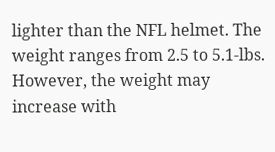lighter than the NFL helmet. The weight ranges from 2.5 to 5.1-lbs. However, the weight may increase with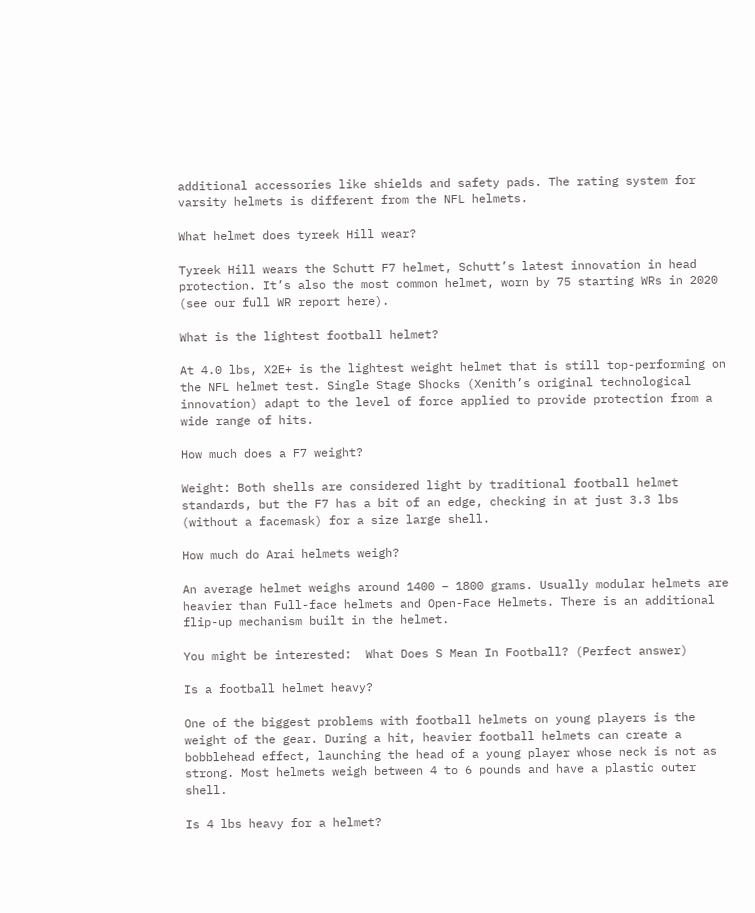additional accessories like shields and safety pads. The rating system for varsity helmets is different from the NFL helmets.

What helmet does tyreek Hill wear?

Tyreek Hill wears the Schutt F7 helmet, Schutt’s latest innovation in head protection. It’s also the most common helmet, worn by 75 starting WRs in 2020 (see our full WR report here).

What is the lightest football helmet?

At 4.0 lbs, X2E+ is the lightest weight helmet that is still top-performing on the NFL helmet test. Single Stage Shocks (Xenith’s original technological innovation) adapt to the level of force applied to provide protection from a wide range of hits.

How much does a F7 weight?

Weight: Both shells are considered light by traditional football helmet standards, but the F7 has a bit of an edge, checking in at just 3.3 lbs (without a facemask) for a size large shell.

How much do Arai helmets weigh?

An average helmet weighs around 1400 – 1800 grams. Usually modular helmets are heavier than Full-face helmets and Open-Face Helmets. There is an additional flip-up mechanism built in the helmet.

You might be interested:  What Does S Mean In Football? (Perfect answer)

Is a football helmet heavy?

One of the biggest problems with football helmets on young players is the weight of the gear. During a hit, heavier football helmets can create a bobblehead effect, launching the head of a young player whose neck is not as strong. Most helmets weigh between 4 to 6 pounds and have a plastic outer shell.

Is 4 lbs heavy for a helmet?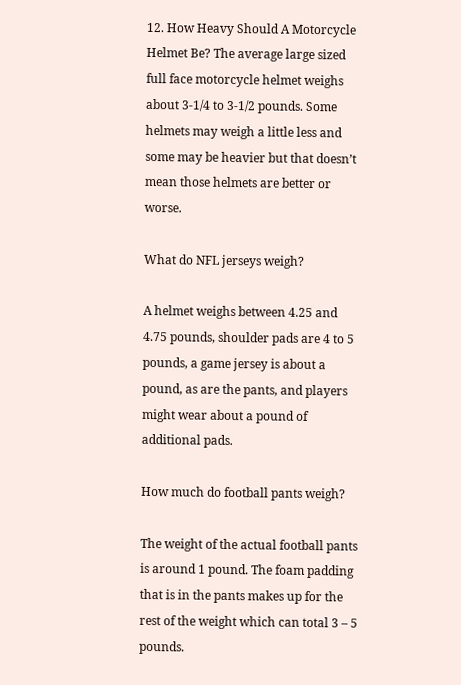12. How Heavy Should A Motorcycle Helmet Be? The average large sized full face motorcycle helmet weighs about 3-1/4 to 3-1/2 pounds. Some helmets may weigh a little less and some may be heavier but that doesn’t mean those helmets are better or worse.

What do NFL jerseys weigh?

A helmet weighs between 4.25 and 4.75 pounds, shoulder pads are 4 to 5 pounds, a game jersey is about a pound, as are the pants, and players might wear about a pound of additional pads.

How much do football pants weigh?

The weight of the actual football pants is around 1 pound. The foam padding that is in the pants makes up for the rest of the weight which can total 3 – 5 pounds.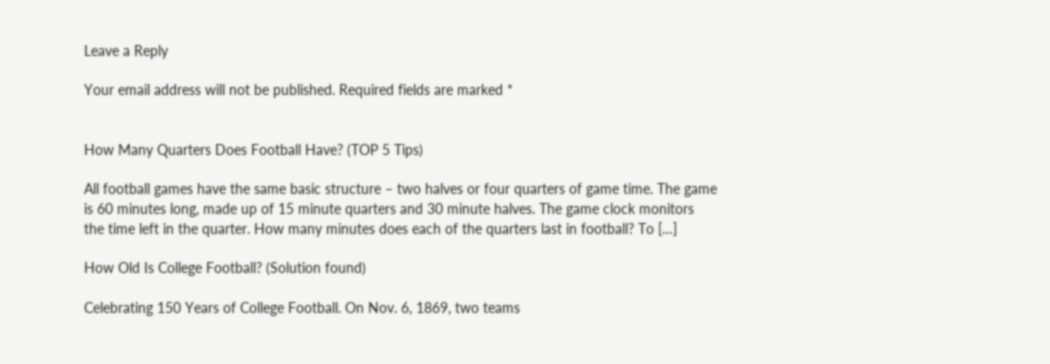Leave a Reply

Your email address will not be published. Required fields are marked *


How Many Quarters Does Football Have? (TOP 5 Tips)

All football games have the same basic structure – two halves or four quarters of game time. The game is 60 minutes long, made up of 15 minute quarters and 30 minute halves. The game clock monitors the time left in the quarter. How many minutes does each of the quarters last in football? To […]

How Old Is College Football? (Solution found)

Celebrating 150 Years of College Football. On Nov. 6, 1869, two teams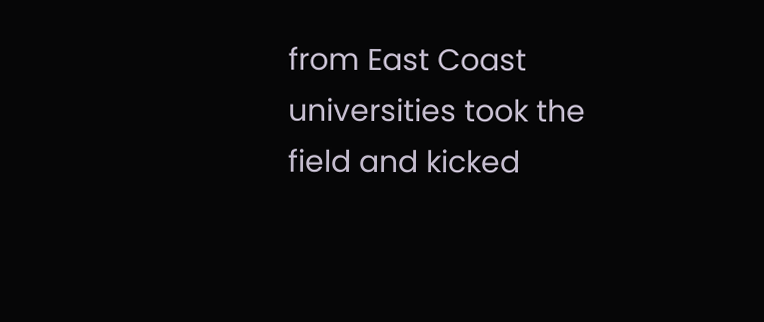from East Coast universities took the field and kicked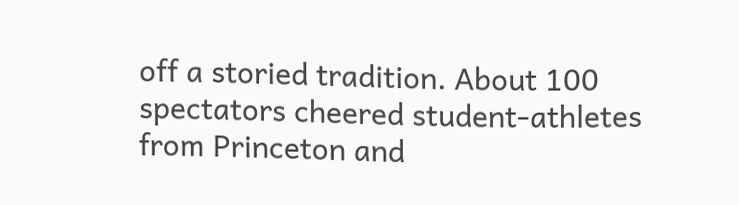off a storied tradition. About 100 spectators cheered student-athletes from Princeton and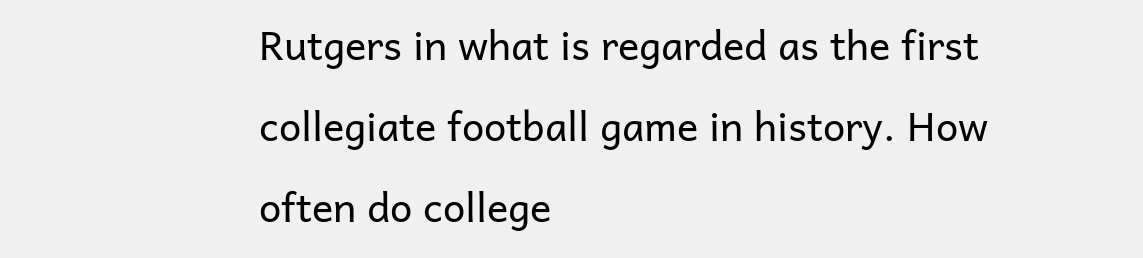Rutgers in what is regarded as the first collegiate football game in history. How often do college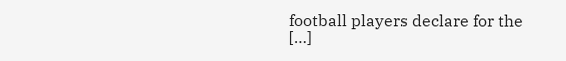football players declare for the […]